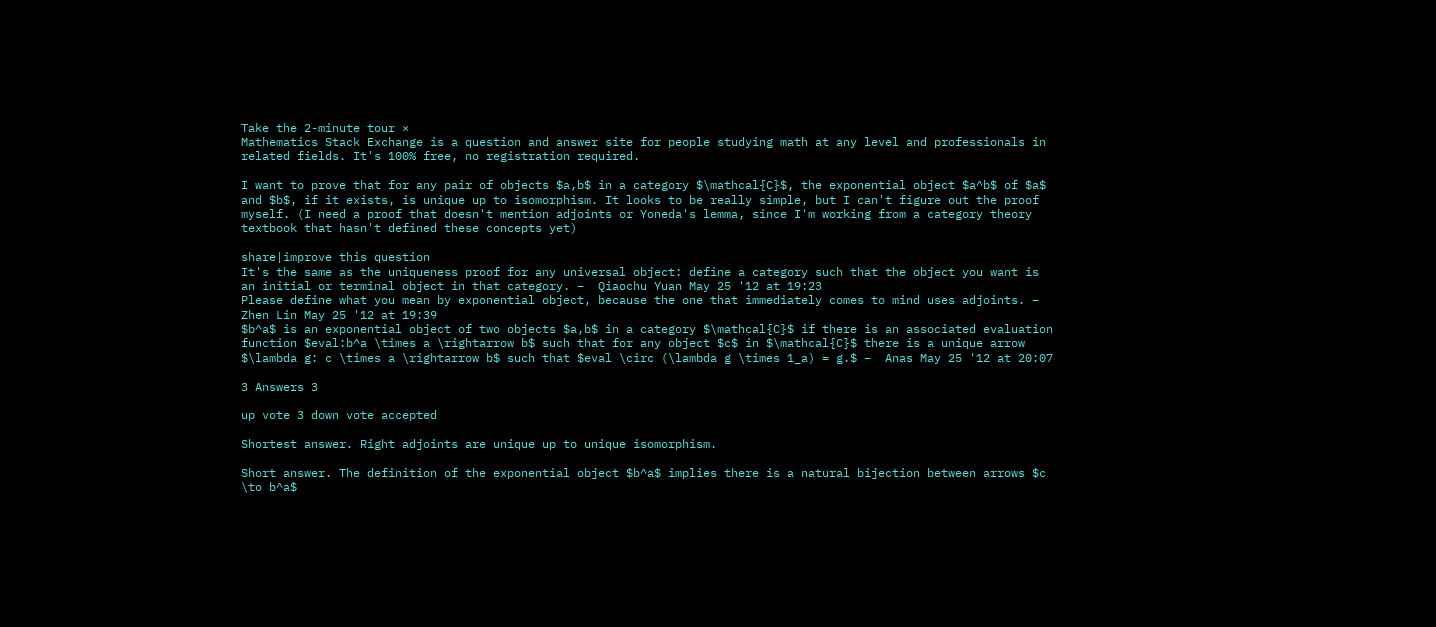Take the 2-minute tour ×
Mathematics Stack Exchange is a question and answer site for people studying math at any level and professionals in related fields. It's 100% free, no registration required.

I want to prove that for any pair of objects $a,b$ in a category $\mathcal{C}$, the exponential object $a^b$ of $a$ and $b$, if it exists, is unique up to isomorphism. It looks to be really simple, but I can't figure out the proof myself. (I need a proof that doesn't mention adjoints or Yoneda's lemma, since I'm working from a category theory textbook that hasn't defined these concepts yet)

share|improve this question
It's the same as the uniqueness proof for any universal object: define a category such that the object you want is an initial or terminal object in that category. –  Qiaochu Yuan May 25 '12 at 19:23
Please define what you mean by exponential object, because the one that immediately comes to mind uses adjoints. –  Zhen Lin May 25 '12 at 19:39
$b^a$ is an exponential object of two objects $a,b$ in a category $\mathcal{C}$ if there is an associated evaluation function $eval:b^a \times a \rightarrow b$ such that for any object $c$ in $\mathcal{C}$ there is a unique arrow $\lambda g: c \times a \rightarrow b$ such that $eval \circ (\lambda g \times 1_a) = g.$ –  Anas May 25 '12 at 20:07

3 Answers 3

up vote 3 down vote accepted

Shortest answer. Right adjoints are unique up to unique isomorphism.

Short answer. The definition of the exponential object $b^a$ implies there is a natural bijection between arrows $c \to b^a$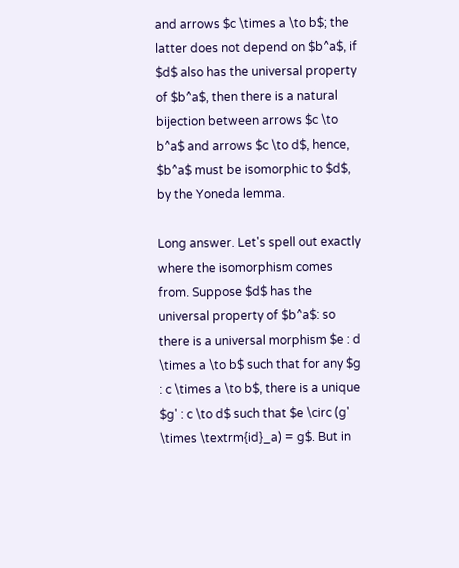and arrows $c \times a \to b$; the latter does not depend on $b^a$, if $d$ also has the universal property of $b^a$, then there is a natural bijection between arrows $c \to b^a$ and arrows $c \to d$, hence, $b^a$ must be isomorphic to $d$, by the Yoneda lemma.

Long answer. Let's spell out exactly where the isomorphism comes from. Suppose $d$ has the universal property of $b^a$: so there is a universal morphism $e : d \times a \to b$ such that for any $g : c \times a \to b$, there is a unique $g' : c \to d$ such that $e \circ (g' \times \textrm{id}_a) = g$. But in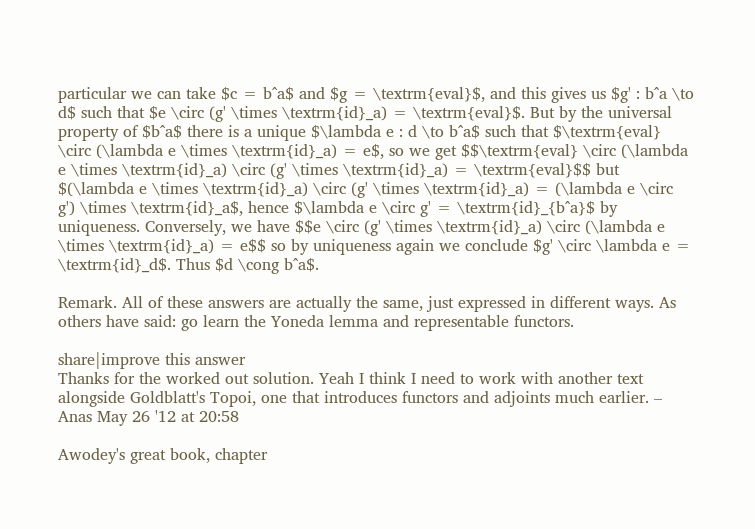particular we can take $c = b^a$ and $g = \textrm{eval}$, and this gives us $g' : b^a \to d$ such that $e \circ (g' \times \textrm{id}_a) = \textrm{eval}$. But by the universal property of $b^a$ there is a unique $\lambda e : d \to b^a$ such that $\textrm{eval} \circ (\lambda e \times \textrm{id}_a) = e$, so we get $$\textrm{eval} \circ (\lambda e \times \textrm{id}_a) \circ (g' \times \textrm{id}_a) = \textrm{eval}$$ but $(\lambda e \times \textrm{id}_a) \circ (g' \times \textrm{id}_a) = (\lambda e \circ g') \times \textrm{id}_a$, hence $\lambda e \circ g' = \textrm{id}_{b^a}$ by uniqueness. Conversely, we have $$e \circ (g' \times \textrm{id}_a) \circ (\lambda e \times \textrm{id}_a) = e$$ so by uniqueness again we conclude $g' \circ \lambda e = \textrm{id}_d$. Thus $d \cong b^a$.

Remark. All of these answers are actually the same, just expressed in different ways. As others have said: go learn the Yoneda lemma and representable functors.

share|improve this answer
Thanks for the worked out solution. Yeah I think I need to work with another text alongside Goldblatt's Topoi, one that introduces functors and adjoints much earlier. –  Anas May 26 '12 at 20:58

Awodey's great book, chapter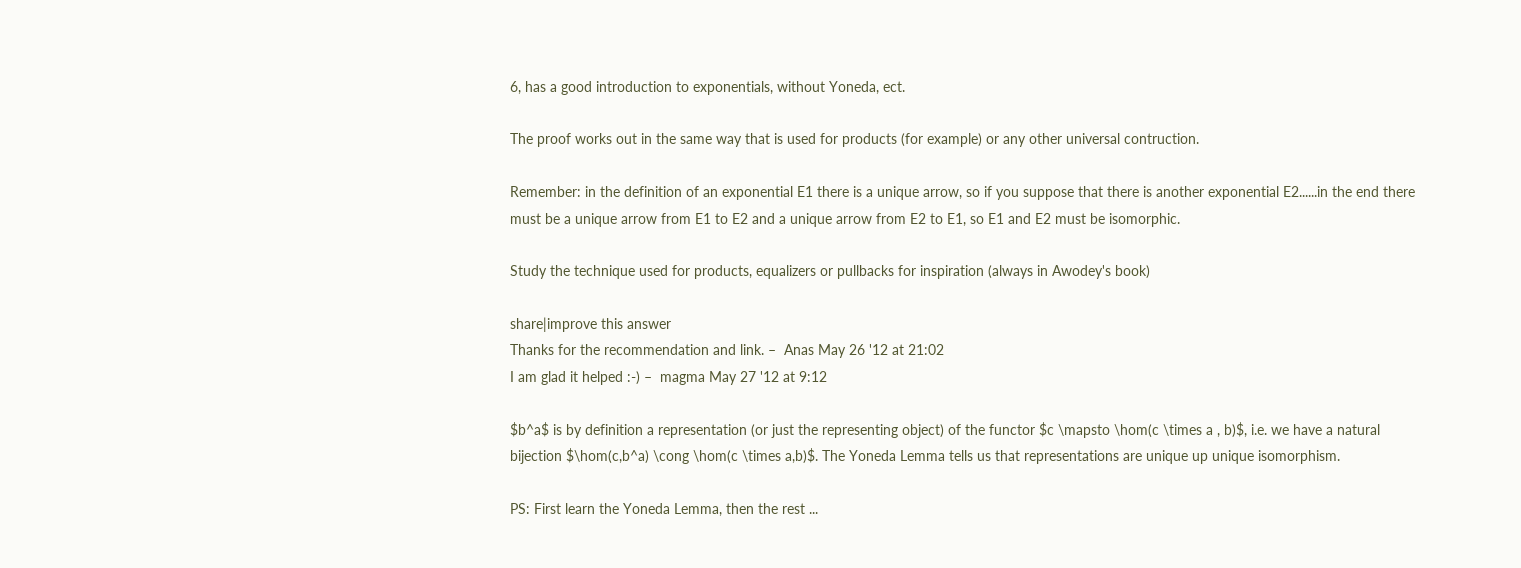6, has a good introduction to exponentials, without Yoneda, ect.

The proof works out in the same way that is used for products (for example) or any other universal contruction.

Remember: in the definition of an exponential E1 there is a unique arrow, so if you suppose that there is another exponential E2......in the end there must be a unique arrow from E1 to E2 and a unique arrow from E2 to E1, so E1 and E2 must be isomorphic.

Study the technique used for products, equalizers or pullbacks for inspiration (always in Awodey's book)

share|improve this answer
Thanks for the recommendation and link. –  Anas May 26 '12 at 21:02
I am glad it helped :-) –  magma May 27 '12 at 9:12

$b^a$ is by definition a representation (or just the representing object) of the functor $c \mapsto \hom(c \times a , b)$, i.e. we have a natural bijection $\hom(c,b^a) \cong \hom(c \times a,b)$. The Yoneda Lemma tells us that representations are unique up unique isomorphism.

PS: First learn the Yoneda Lemma, then the rest ...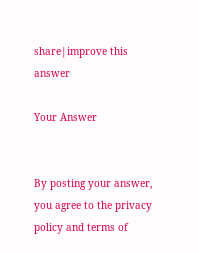share|improve this answer

Your Answer


By posting your answer, you agree to the privacy policy and terms of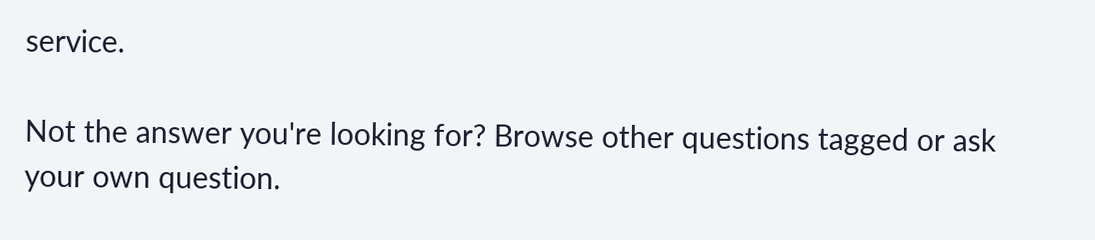service.

Not the answer you're looking for? Browse other questions tagged or ask your own question.